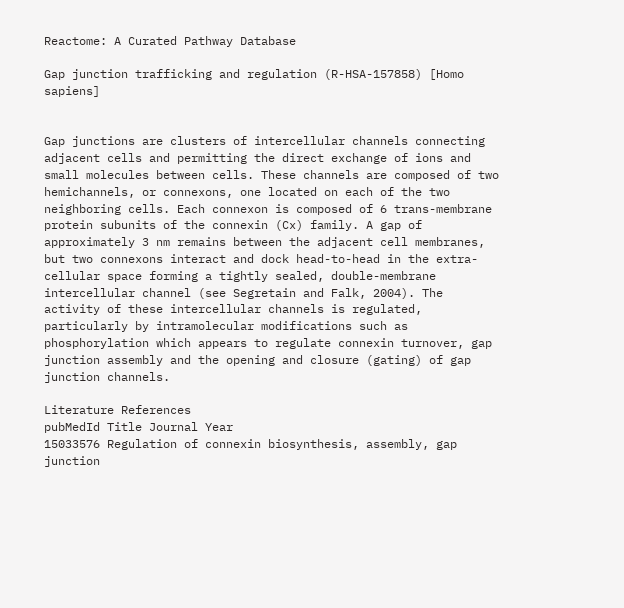Reactome: A Curated Pathway Database

Gap junction trafficking and regulation (R-HSA-157858) [Homo sapiens]


Gap junctions are clusters of intercellular channels connecting adjacent cells and permitting the direct exchange of ions and small molecules between cells. These channels are composed of two hemichannels, or connexons, one located on each of the two neighboring cells. Each connexon is composed of 6 trans-membrane protein subunits of the connexin (Cx) family. A gap of approximately 3 nm remains between the adjacent cell membranes, but two connexons interact and dock head-to-head in the extra-cellular space forming a tightly sealed, double-membrane intercellular channel (see Segretain and Falk, 2004). The activity of these intercellular channels is regulated, particularly by intramolecular modifications such as phosphorylation which appears to regulate connexin turnover, gap junction assembly and the opening and closure (gating) of gap junction channels.

Literature References
pubMedId Title Journal Year
15033576 Regulation of connexin biosynthesis, assembly, gap junction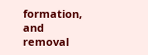formation, and removal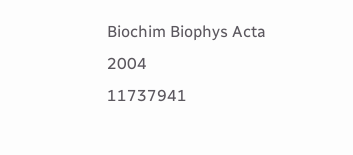Biochim Biophys Acta 2004
11737941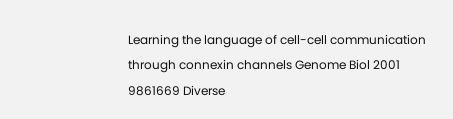Learning the language of cell-cell communication through connexin channels Genome Biol 2001
9861669 Diverse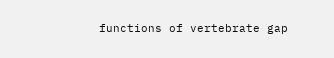functions of vertebrate gap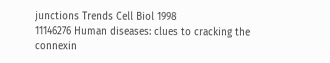junctions Trends Cell Biol 1998
11146276 Human diseases: clues to cracking the connexin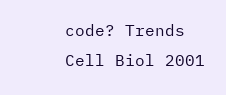code? Trends Cell Biol 2001